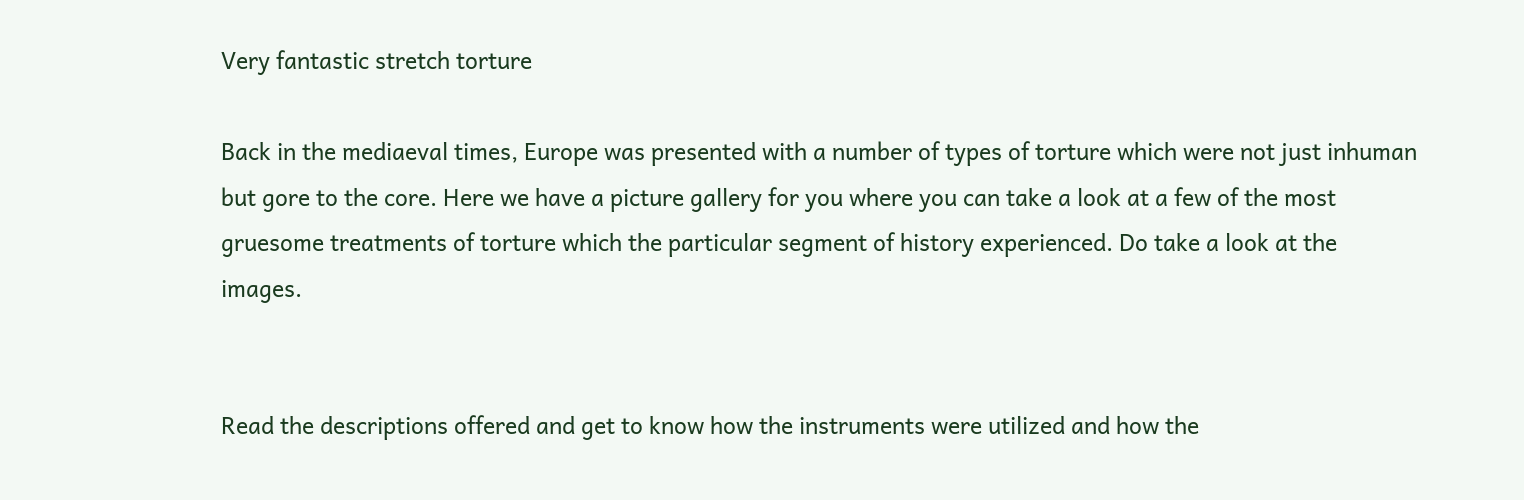Very fantastic stretch torture

Back in the mediaeval times, Europe was presented with a number of types of torture which were not just inhuman but gore to the core. Here we have a picture gallery for you where you can take a look at a few of the most gruesome treatments of torture which the particular segment of history experienced. Do take a look at the images.


Read the descriptions offered and get to know how the instruments were utilized and how the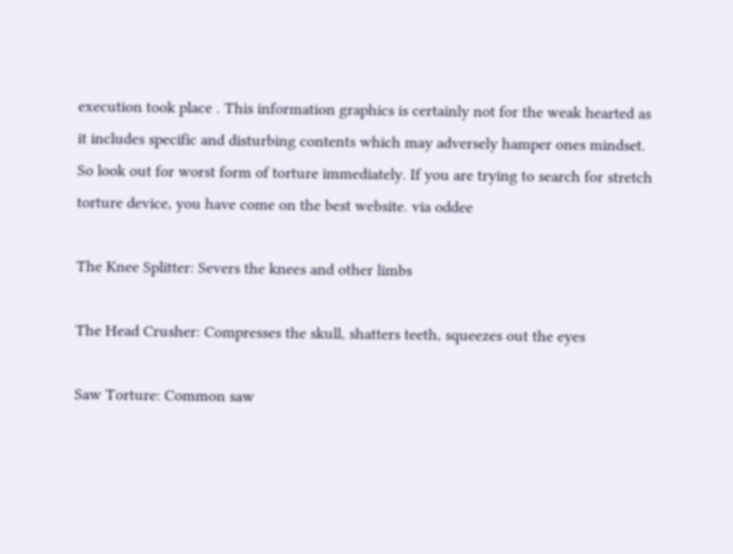execution took place . This information graphics is certainly not for the weak hearted as it includes specific and disturbing contents which may adversely hamper ones mindset. So look out for worst form of torture immediately. If you are trying to search for stretch torture device, you have come on the best website. via oddee

The Knee Splitter: Severs the knees and other limbs

The Head Crusher: Compresses the skull, shatters teeth, squeezes out the eyes

Saw Torture: Common saw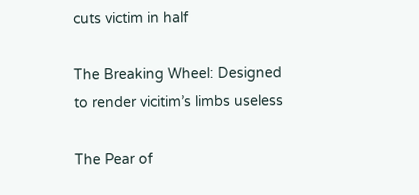cuts victim in half

The Breaking Wheel: Designed to render vicitim’s limbs useless

The Pear of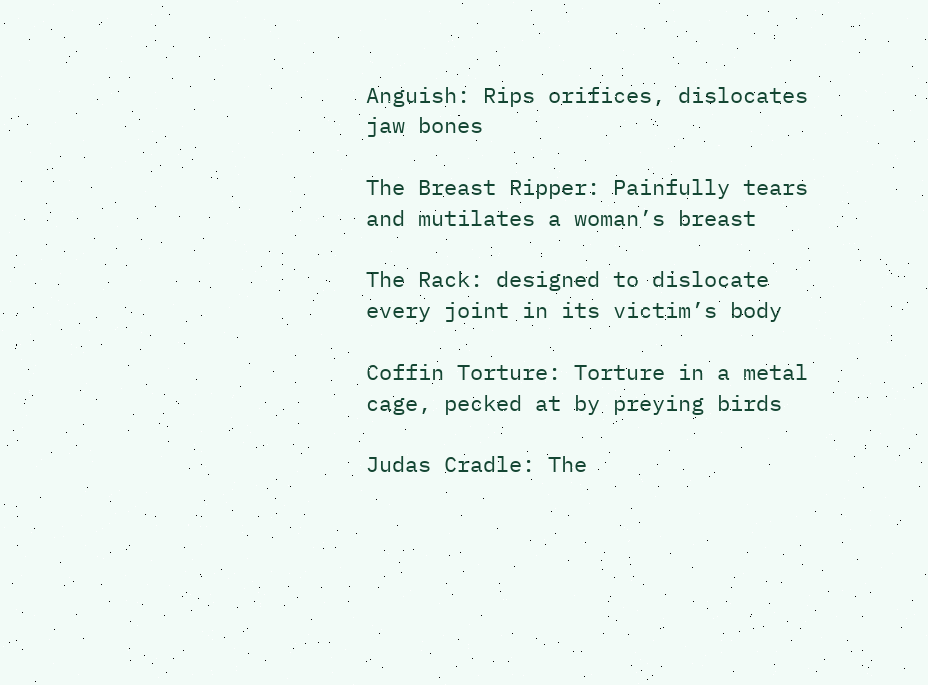Anguish: Rips orifices, dislocates jaw bones

The Breast Ripper: Painfully tears and mutilates a woman’s breast

The Rack: designed to dislocate every joint in its victim’s body

Coffin Torture: Torture in a metal cage, pecked at by preying birds

Judas Cradle: The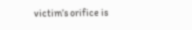victim’s orifice is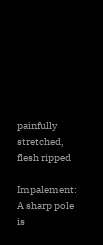painfully stretched, flesh ripped

Impalement: A sharp pole is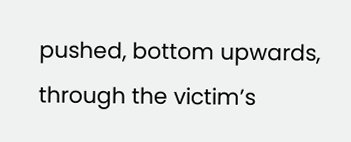pushed, bottom upwards, through the victim’s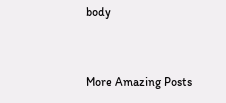body


More Amazing Posts